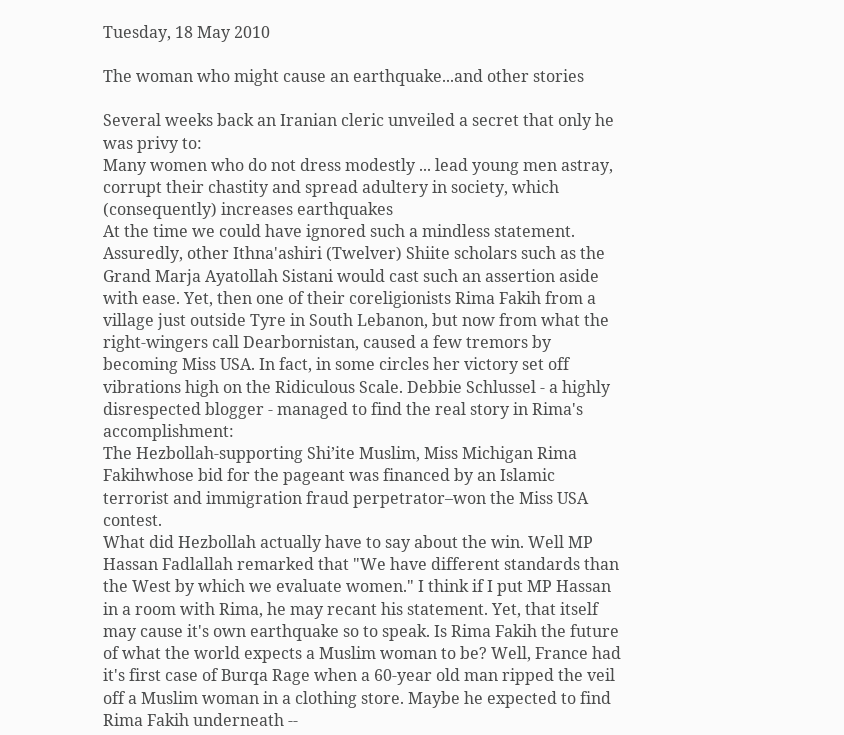Tuesday, 18 May 2010

The woman who might cause an earthquake...and other stories

Several weeks back an Iranian cleric unveiled a secret that only he was privy to:
Many women who do not dress modestly ... lead young men astray, corrupt their chastity and spread adultery in society, which (consequently) increases earthquakes
At the time we could have ignored such a mindless statement. Assuredly, other Ithna'ashiri (Twelver) Shiite scholars such as the Grand Marja Ayatollah Sistani would cast such an assertion aside with ease. Yet, then one of their coreligionists Rima Fakih from a village just outside Tyre in South Lebanon, but now from what the right-wingers call Dearbornistan, caused a few tremors by becoming Miss USA. In fact, in some circles her victory set off vibrations high on the Ridiculous Scale. Debbie Schlussel - a highly disrespected blogger - managed to find the real story in Rima's accomplishment:
The Hezbollah-supporting Shi’ite Muslim, Miss Michigan Rima Fakihwhose bid for the pageant was financed by an Islamic terrorist and immigration fraud perpetrator–won the Miss USA contest.
What did Hezbollah actually have to say about the win. Well MP Hassan Fadlallah remarked that "We have different standards than the West by which we evaluate women." I think if I put MP Hassan in a room with Rima, he may recant his statement. Yet, that itself may cause it's own earthquake so to speak. Is Rima Fakih the future of what the world expects a Muslim woman to be? Well, France had it's first case of Burqa Rage when a 60-year old man ripped the veil off a Muslim woman in a clothing store. Maybe he expected to find Rima Fakih underneath --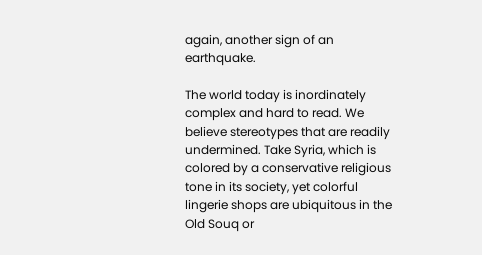again, another sign of an earthquake.

The world today is inordinately complex and hard to read. We believe stereotypes that are readily undermined. Take Syria, which is colored by a conservative religious tone in its society, yet colorful lingerie shops are ubiquitous in the Old Souq or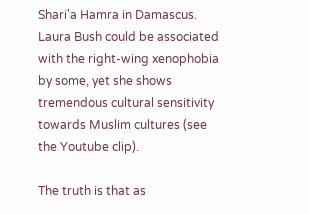Shari'a Hamra in Damascus. Laura Bush could be associated with the right-wing xenophobia by some, yet she shows tremendous cultural sensitivity towards Muslim cultures (see the Youtube clip).

The truth is that as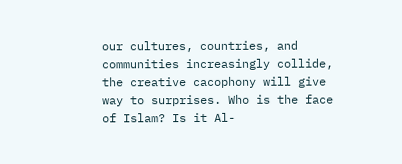our cultures, countries, and communities increasingly collide, the creative cacophony will give way to surprises. Who is the face of Islam? Is it Al-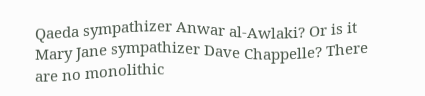Qaeda sympathizer Anwar al-Awlaki? Or is it Mary Jane sympathizer Dave Chappelle? There are no monolithic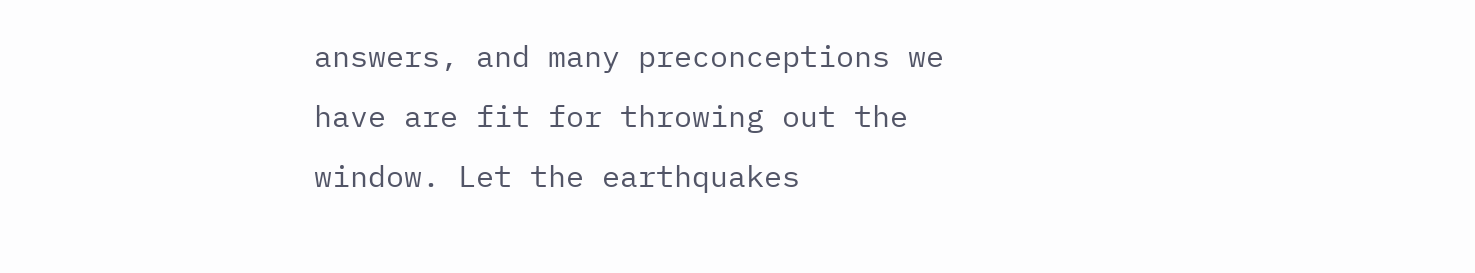answers, and many preconceptions we have are fit for throwing out the window. Let the earthquakes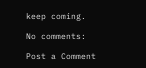keep coming.

No comments:

Post a Comment